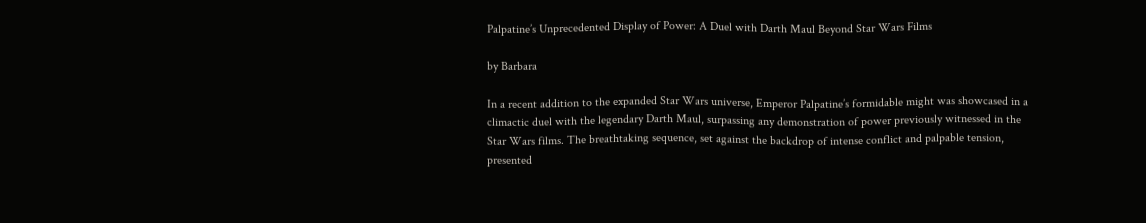Palpatine’s Unprecedented Display of Power: A Duel with Darth Maul Beyond Star Wars Films

by Barbara

In a recent addition to the expanded Star Wars universe, Emperor Palpatine’s formidable might was showcased in a climactic duel with the legendary Darth Maul, surpassing any demonstration of power previously witnessed in the Star Wars films. The breathtaking sequence, set against the backdrop of intense conflict and palpable tension, presented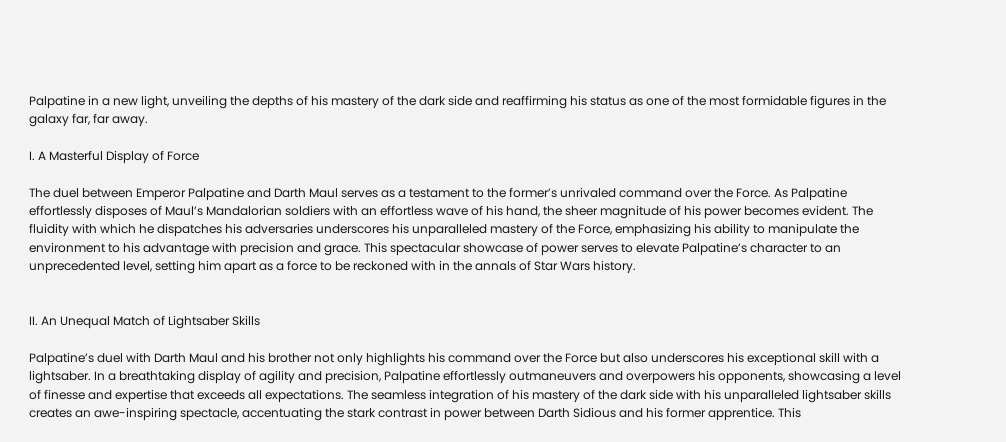Palpatine in a new light, unveiling the depths of his mastery of the dark side and reaffirming his status as one of the most formidable figures in the galaxy far, far away.

I. A Masterful Display of Force

The duel between Emperor Palpatine and Darth Maul serves as a testament to the former’s unrivaled command over the Force. As Palpatine effortlessly disposes of Maul’s Mandalorian soldiers with an effortless wave of his hand, the sheer magnitude of his power becomes evident. The fluidity with which he dispatches his adversaries underscores his unparalleled mastery of the Force, emphasizing his ability to manipulate the environment to his advantage with precision and grace. This spectacular showcase of power serves to elevate Palpatine’s character to an unprecedented level, setting him apart as a force to be reckoned with in the annals of Star Wars history.


II. An Unequal Match of Lightsaber Skills

Palpatine’s duel with Darth Maul and his brother not only highlights his command over the Force but also underscores his exceptional skill with a lightsaber. In a breathtaking display of agility and precision, Palpatine effortlessly outmaneuvers and overpowers his opponents, showcasing a level of finesse and expertise that exceeds all expectations. The seamless integration of his mastery of the dark side with his unparalleled lightsaber skills creates an awe-inspiring spectacle, accentuating the stark contrast in power between Darth Sidious and his former apprentice. This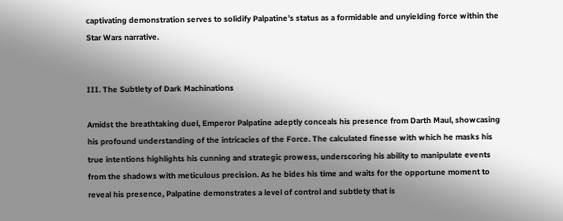captivating demonstration serves to solidify Palpatine’s status as a formidable and unyielding force within the Star Wars narrative.


III. The Subtlety of Dark Machinations

Amidst the breathtaking duel, Emperor Palpatine adeptly conceals his presence from Darth Maul, showcasing his profound understanding of the intricacies of the Force. The calculated finesse with which he masks his true intentions highlights his cunning and strategic prowess, underscoring his ability to manipulate events from the shadows with meticulous precision. As he bides his time and waits for the opportune moment to reveal his presence, Palpatine demonstrates a level of control and subtlety that is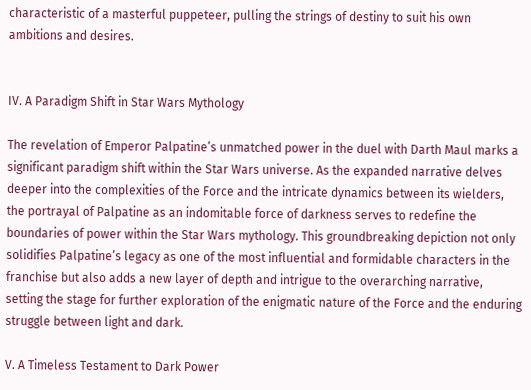characteristic of a masterful puppeteer, pulling the strings of destiny to suit his own ambitions and desires.


IV. A Paradigm Shift in Star Wars Mythology

The revelation of Emperor Palpatine’s unmatched power in the duel with Darth Maul marks a significant paradigm shift within the Star Wars universe. As the expanded narrative delves deeper into the complexities of the Force and the intricate dynamics between its wielders, the portrayal of Palpatine as an indomitable force of darkness serves to redefine the boundaries of power within the Star Wars mythology. This groundbreaking depiction not only solidifies Palpatine’s legacy as one of the most influential and formidable characters in the franchise but also adds a new layer of depth and intrigue to the overarching narrative, setting the stage for further exploration of the enigmatic nature of the Force and the enduring struggle between light and dark.

V. A Timeless Testament to Dark Power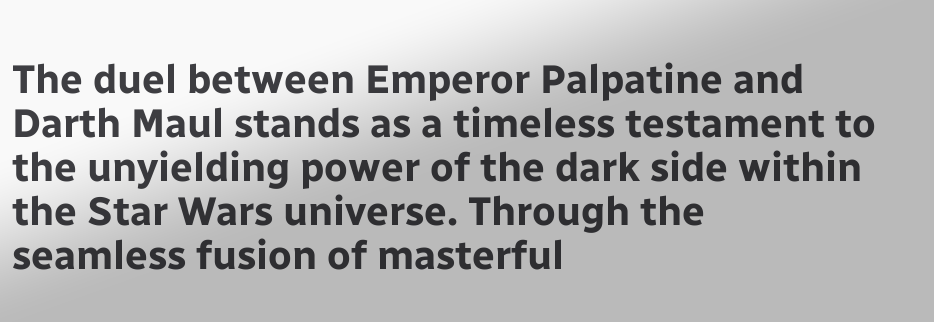The duel between Emperor Palpatine and Darth Maul stands as a timeless testament to the unyielding power of the dark side within the Star Wars universe. Through the seamless fusion of masterful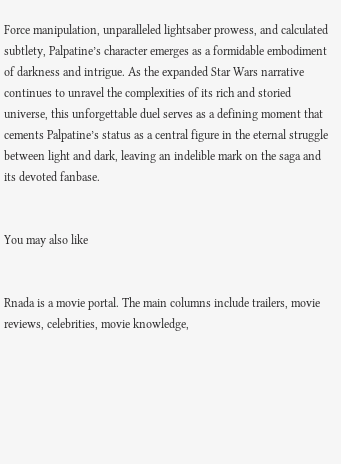Force manipulation, unparalleled lightsaber prowess, and calculated subtlety, Palpatine’s character emerges as a formidable embodiment of darkness and intrigue. As the expanded Star Wars narrative continues to unravel the complexities of its rich and storied universe, this unforgettable duel serves as a defining moment that cements Palpatine’s status as a central figure in the eternal struggle between light and dark, leaving an indelible mark on the saga and its devoted fanbase.


You may also like


Rnada is a movie portal. The main columns include trailers, movie reviews, celebrities, movie knowledge,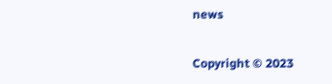news

Copyright © 2023